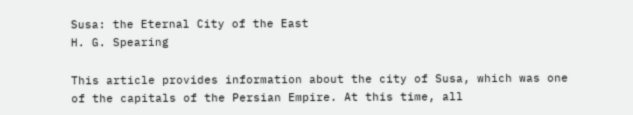Susa: the Eternal City of the East
H. G. Spearing

This article provides information about the city of Susa, which was one of the capitals of the Persian Empire. At this time, all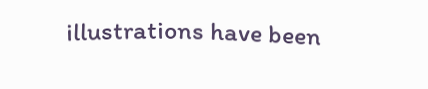illustrations have been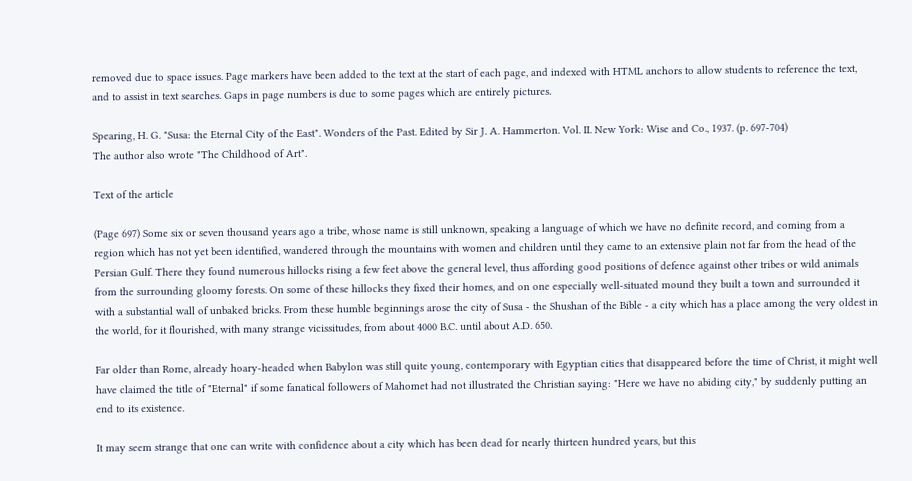removed due to space issues. Page markers have been added to the text at the start of each page, and indexed with HTML anchors to allow students to reference the text, and to assist in text searches. Gaps in page numbers is due to some pages which are entirely pictures.

Spearing, H. G. "Susa: the Eternal City of the East". Wonders of the Past. Edited by Sir J. A. Hammerton. Vol. II. New York: Wise and Co., 1937. (p. 697-704)
The author also wrote "The Childhood of Art".

Text of the article

(Page 697) Some six or seven thousand years ago a tribe, whose name is still unknown, speaking a language of which we have no definite record, and coming from a region which has not yet been identified, wandered through the mountains with women and children until they came to an extensive plain not far from the head of the Persian Gulf. There they found numerous hillocks rising a few feet above the general level, thus affording good positions of defence against other tribes or wild animals from the surrounding gloomy forests. On some of these hillocks they fixed their homes, and on one especially well-situated mound they built a town and surrounded it with a substantial wall of unbaked bricks. From these humble beginnings arose the city of Susa - the Shushan of the Bible - a city which has a place among the very oldest in the world, for it flourished, with many strange vicissitudes, from about 4000 B.C. until about A.D. 650.

Far older than Rome, already hoary-headed when Babylon was still quite young, contemporary with Egyptian cities that disappeared before the time of Christ, it might well have claimed the title of "Eternal" if some fanatical followers of Mahomet had not illustrated the Christian saying: "Here we have no abiding city," by suddenly putting an end to its existence.

It may seem strange that one can write with confidence about a city which has been dead for nearly thirteen hundred years, but this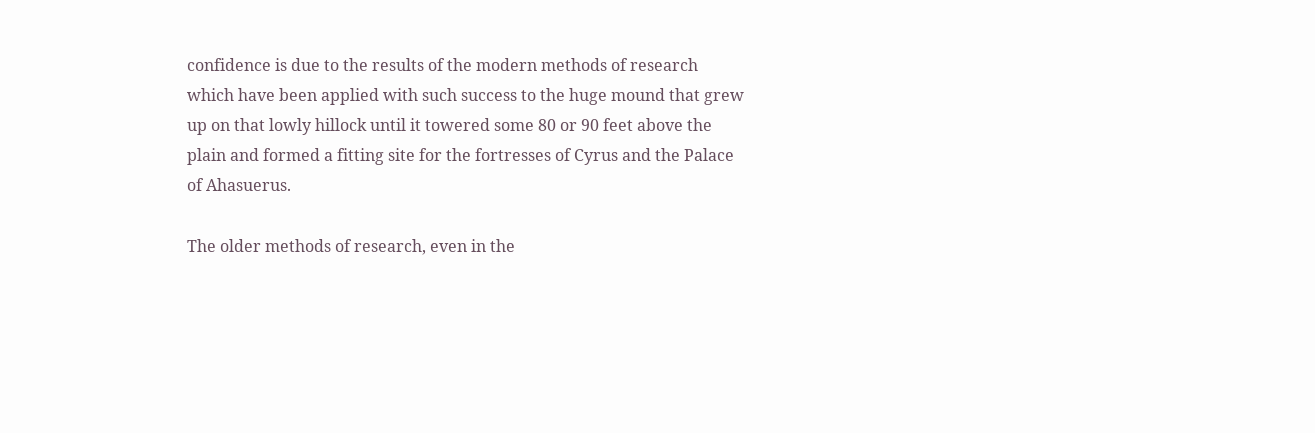confidence is due to the results of the modern methods of research which have been applied with such success to the huge mound that grew up on that lowly hillock until it towered some 80 or 90 feet above the plain and formed a fitting site for the fortresses of Cyrus and the Palace of Ahasuerus.

The older methods of research, even in the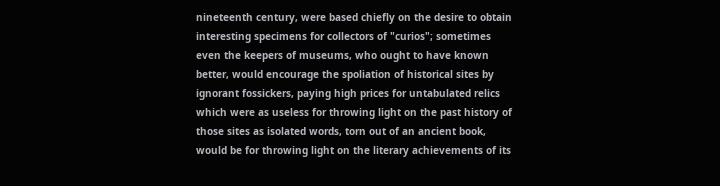nineteenth century, were based chiefly on the desire to obtain interesting specimens for collectors of "curios"; sometimes even the keepers of museums, who ought to have known better, would encourage the spoliation of historical sites by ignorant fossickers, paying high prices for untabulated relics which were as useless for throwing light on the past history of those sites as isolated words, torn out of an ancient book, would be for throwing light on the literary achievements of its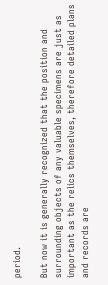period.

But now it is generally recognized that the position and surrounding objects of any valuable specimens are just as important as the relics themselves, therefore detailed plans and records are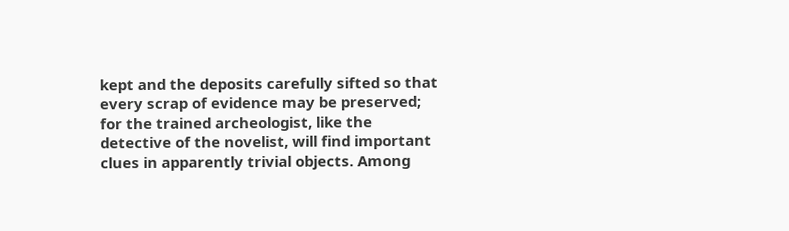kept and the deposits carefully sifted so that every scrap of evidence may be preserved; for the trained archeologist, like the detective of the novelist, will find important clues in apparently trivial objects. Among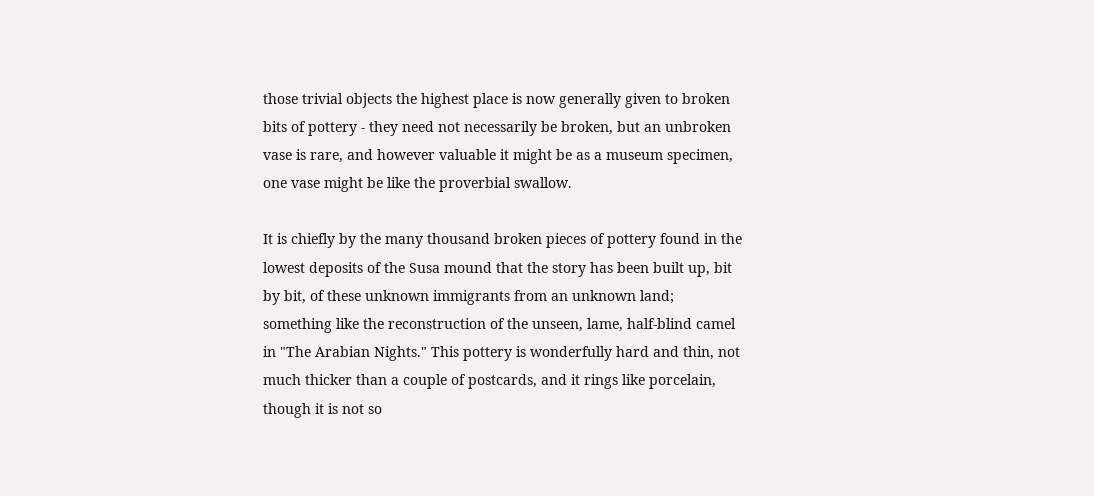those trivial objects the highest place is now generally given to broken bits of pottery - they need not necessarily be broken, but an unbroken vase is rare, and however valuable it might be as a museum specimen, one vase might be like the proverbial swallow.

It is chiefly by the many thousand broken pieces of pottery found in the lowest deposits of the Susa mound that the story has been built up, bit by bit, of these unknown immigrants from an unknown land; something like the reconstruction of the unseen, lame, half-blind camel in "The Arabian Nights." This pottery is wonderfully hard and thin, not much thicker than a couple of postcards, and it rings like porcelain, though it is not so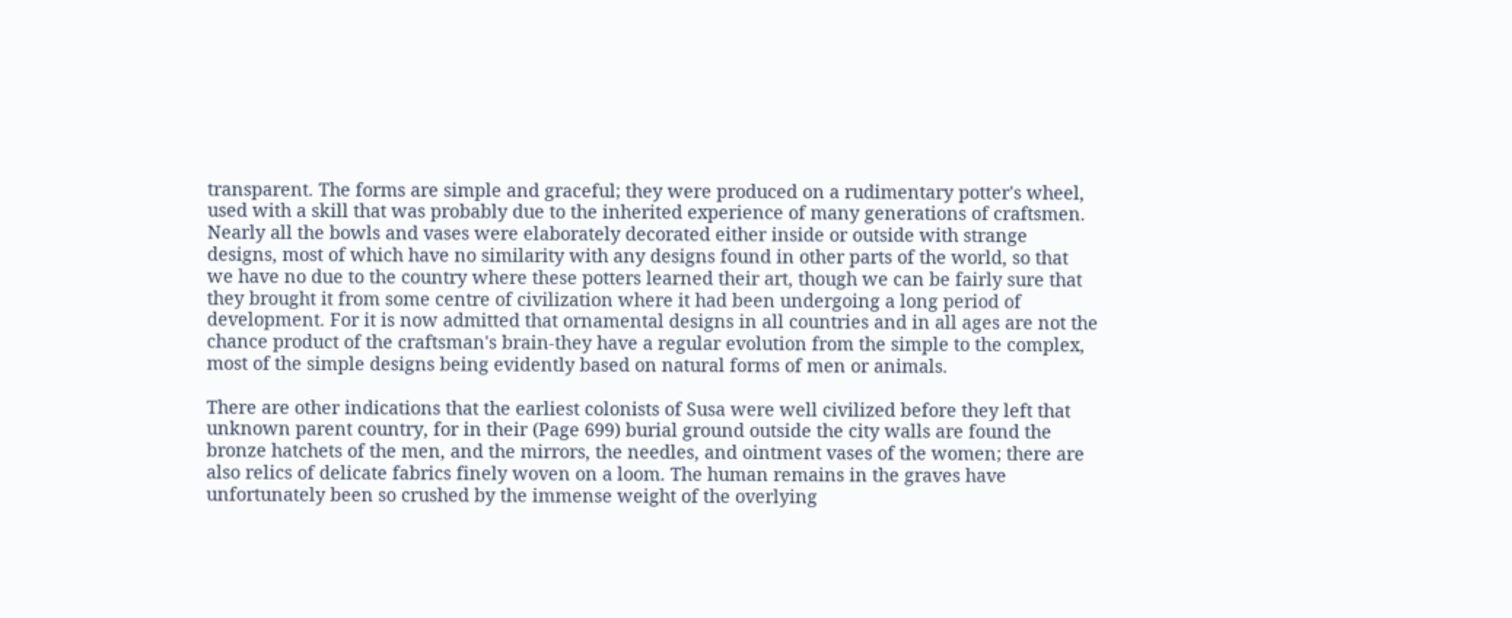transparent. The forms are simple and graceful; they were produced on a rudimentary potter's wheel, used with a skill that was probably due to the inherited experience of many generations of craftsmen. Nearly all the bowls and vases were elaborately decorated either inside or outside with strange designs, most of which have no similarity with any designs found in other parts of the world, so that we have no due to the country where these potters learned their art, though we can be fairly sure that they brought it from some centre of civilization where it had been undergoing a long period of development. For it is now admitted that ornamental designs in all countries and in all ages are not the chance product of the craftsman's brain-they have a regular evolution from the simple to the complex, most of the simple designs being evidently based on natural forms of men or animals.

There are other indications that the earliest colonists of Susa were well civilized before they left that unknown parent country, for in their (Page 699) burial ground outside the city walls are found the bronze hatchets of the men, and the mirrors, the needles, and ointment vases of the women; there are also relics of delicate fabrics finely woven on a loom. The human remains in the graves have unfortunately been so crushed by the immense weight of the overlying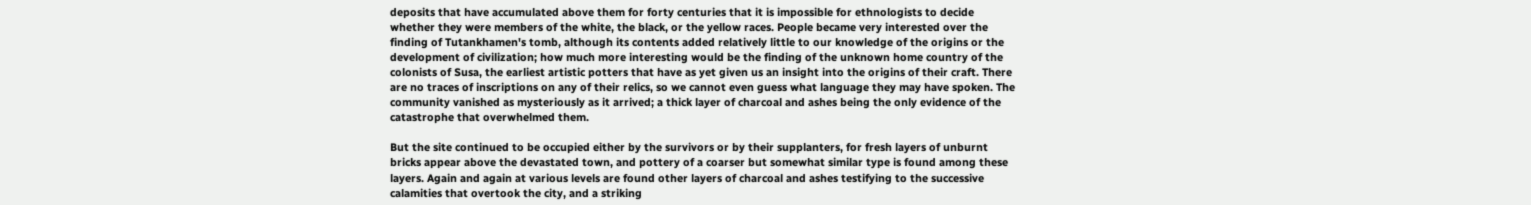deposits that have accumulated above them for forty centuries that it is impossible for ethnologists to decide whether they were members of the white, the black, or the yellow races. People became very interested over the finding of Tutankhamen's tomb, although its contents added relatively little to our knowledge of the origins or the development of civilization; how much more interesting would be the finding of the unknown home country of the colonists of Susa, the earliest artistic potters that have as yet given us an insight into the origins of their craft. There are no traces of inscriptions on any of their relics, so we cannot even guess what language they may have spoken. The community vanished as mysteriously as it arrived; a thick layer of charcoal and ashes being the only evidence of the catastrophe that overwhelmed them.

But the site continued to be occupied either by the survivors or by their supplanters, for fresh layers of unburnt bricks appear above the devastated town, and pottery of a coarser but somewhat similar type is found among these layers. Again and again at various levels are found other layers of charcoal and ashes testifying to the successive calamities that overtook the city, and a striking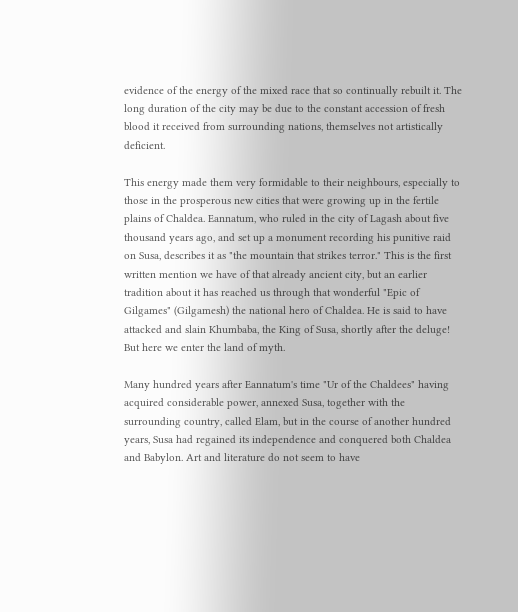evidence of the energy of the mixed race that so continually rebuilt it. The long duration of the city may be due to the constant accession of fresh blood it received from surrounding nations, themselves not artistically deficient.

This energy made them very formidable to their neighbours, especially to those in the prosperous new cities that were growing up in the fertile plains of Chaldea. Eannatum, who ruled in the city of Lagash about five thousand years ago, and set up a monument recording his punitive raid on Susa, describes it as "the mountain that strikes terror." This is the first written mention we have of that already ancient city, but an earlier tradition about it has reached us through that wonderful "Epic of Gilgames" (Gilgamesh) the national hero of Chaldea. He is said to have attacked and slain Khumbaba, the King of Susa, shortly after the deluge! But here we enter the land of myth.

Many hundred years after Eannatum's time "Ur of the Chaldees" having acquired considerable power, annexed Susa, together with the surrounding country, called Elam, but in the course of another hundred years, Susa had regained its independence and conquered both Chaldea and Babylon. Art and literature do not seem to have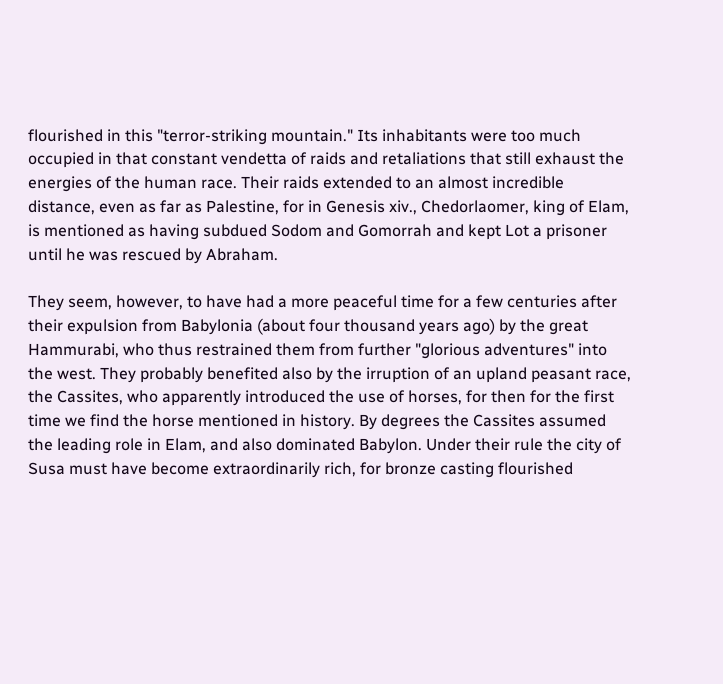flourished in this "terror-striking mountain." Its inhabitants were too much occupied in that constant vendetta of raids and retaliations that still exhaust the energies of the human race. Their raids extended to an almost incredible distance, even as far as Palestine, for in Genesis xiv., Chedorlaomer, king of Elam, is mentioned as having subdued Sodom and Gomorrah and kept Lot a prisoner until he was rescued by Abraham.

They seem, however, to have had a more peaceful time for a few centuries after their expulsion from Babylonia (about four thousand years ago) by the great Hammurabi, who thus restrained them from further "glorious adventures" into the west. They probably benefited also by the irruption of an upland peasant race, the Cassites, who apparently introduced the use of horses, for then for the first time we find the horse mentioned in history. By degrees the Cassites assumed the leading role in Elam, and also dominated Babylon. Under their rule the city of Susa must have become extraordinarily rich, for bronze casting flourished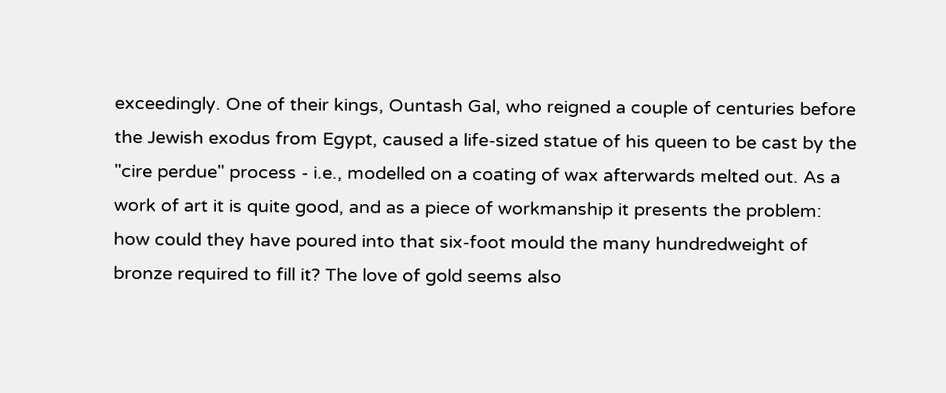exceedingly. One of their kings, Ountash Gal, who reigned a couple of centuries before the Jewish exodus from Egypt, caused a life-sized statue of his queen to be cast by the "cire perdue" process - i.e., modelled on a coating of wax afterwards melted out. As a work of art it is quite good, and as a piece of workmanship it presents the problem: how could they have poured into that six-foot mould the many hundredweight of bronze required to fill it? The love of gold seems also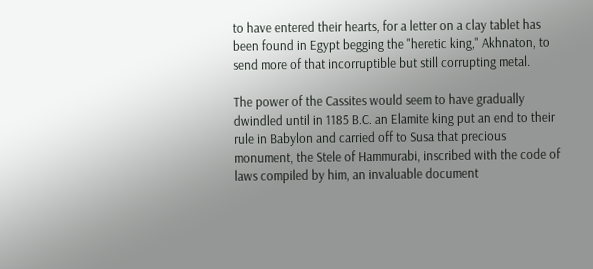to have entered their hearts, for a letter on a clay tablet has been found in Egypt begging the "heretic king," Akhnaton, to send more of that incorruptible but still corrupting metal.

The power of the Cassites would seem to have gradually dwindled until in 1185 B.C. an Elamite king put an end to their rule in Babylon and carried off to Susa that precious monument, the Stele of Hammurabi, inscribed with the code of laws compiled by him, an invaluable document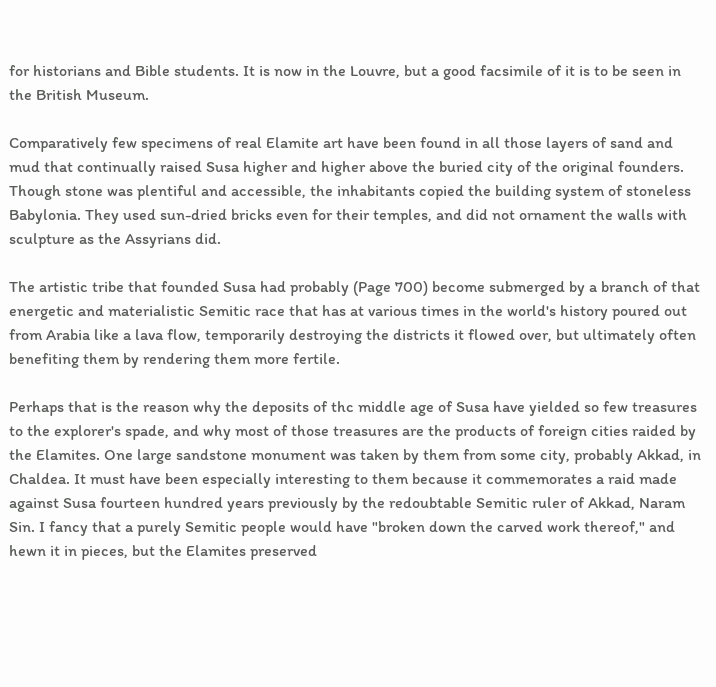for historians and Bible students. It is now in the Louvre, but a good facsimile of it is to be seen in the British Museum.

Comparatively few specimens of real Elamite art have been found in all those layers of sand and mud that continually raised Susa higher and higher above the buried city of the original founders. Though stone was plentiful and accessible, the inhabitants copied the building system of stoneless Babylonia. They used sun-dried bricks even for their temples, and did not ornament the walls with sculpture as the Assyrians did.

The artistic tribe that founded Susa had probably (Page 700) become submerged by a branch of that energetic and materialistic Semitic race that has at various times in the world's history poured out from Arabia like a lava flow, temporarily destroying the districts it flowed over, but ultimately often benefiting them by rendering them more fertile.

Perhaps that is the reason why the deposits of thc middle age of Susa have yielded so few treasures to the explorer's spade, and why most of those treasures are the products of foreign cities raided by the Elamites. One large sandstone monument was taken by them from some city, probably Akkad, in Chaldea. It must have been especially interesting to them because it commemorates a raid made against Susa fourteen hundred years previously by the redoubtable Semitic ruler of Akkad, Naram Sin. I fancy that a purely Semitic people would have "broken down the carved work thereof," and hewn it in pieces, but the Elamites preserved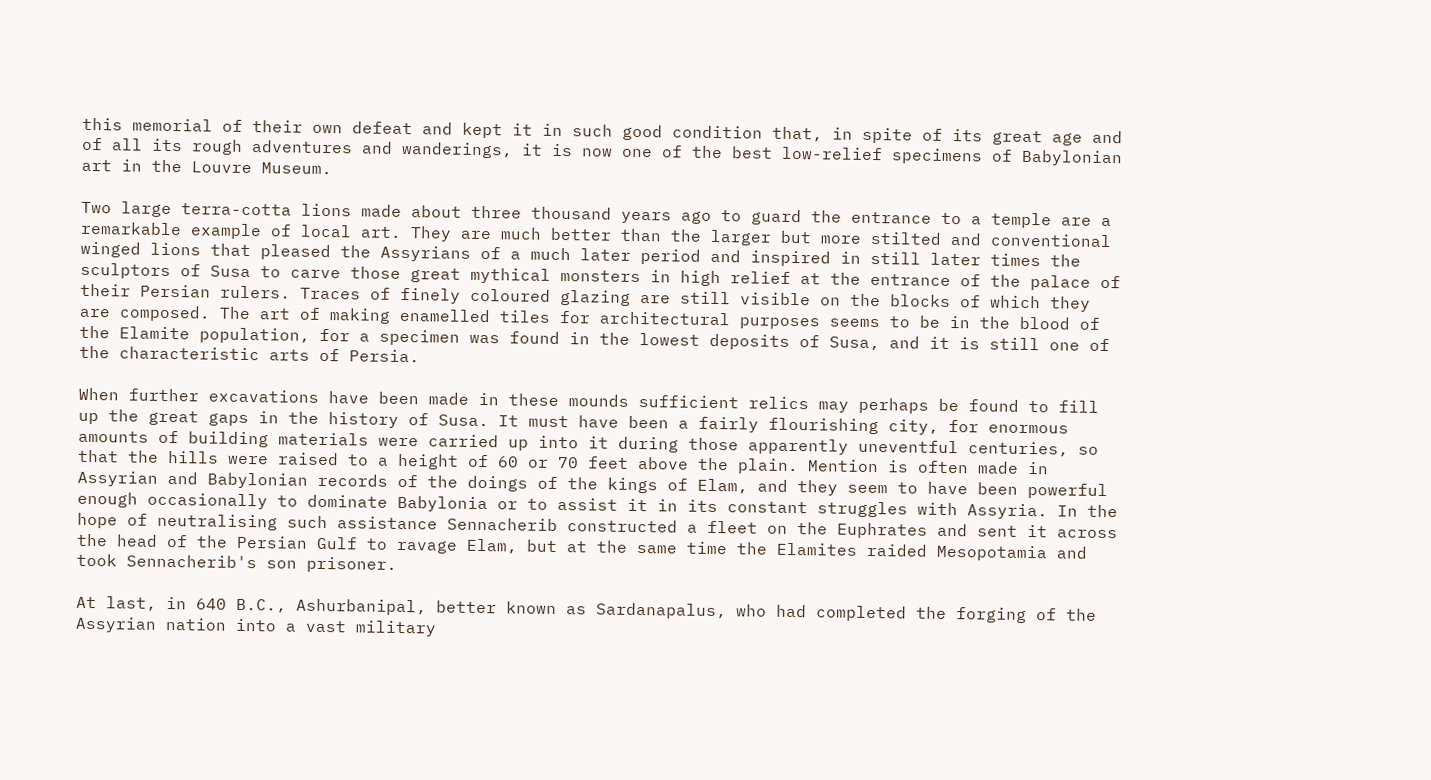this memorial of their own defeat and kept it in such good condition that, in spite of its great age and of all its rough adventures and wanderings, it is now one of the best low-relief specimens of Babylonian art in the Louvre Museum.

Two large terra-cotta lions made about three thousand years ago to guard the entrance to a temple are a remarkable example of local art. They are much better than the larger but more stilted and conventional winged lions that pleased the Assyrians of a much later period and inspired in still later times the sculptors of Susa to carve those great mythical monsters in high relief at the entrance of the palace of their Persian rulers. Traces of finely coloured glazing are still visible on the blocks of which they are composed. The art of making enamelled tiles for architectural purposes seems to be in the blood of the Elamite population, for a specimen was found in the lowest deposits of Susa, and it is still one of the characteristic arts of Persia.

When further excavations have been made in these mounds sufficient relics may perhaps be found to fill up the great gaps in the history of Susa. It must have been a fairly flourishing city, for enormous amounts of building materials were carried up into it during those apparently uneventful centuries, so that the hills were raised to a height of 60 or 70 feet above the plain. Mention is often made in Assyrian and Babylonian records of the doings of the kings of Elam, and they seem to have been powerful enough occasionally to dominate Babylonia or to assist it in its constant struggles with Assyria. In the hope of neutralising such assistance Sennacherib constructed a fleet on the Euphrates and sent it across the head of the Persian Gulf to ravage Elam, but at the same time the Elamites raided Mesopotamia and took Sennacherib's son prisoner.

At last, in 640 B.C., Ashurbanipal, better known as Sardanapalus, who had completed the forging of the Assyrian nation into a vast military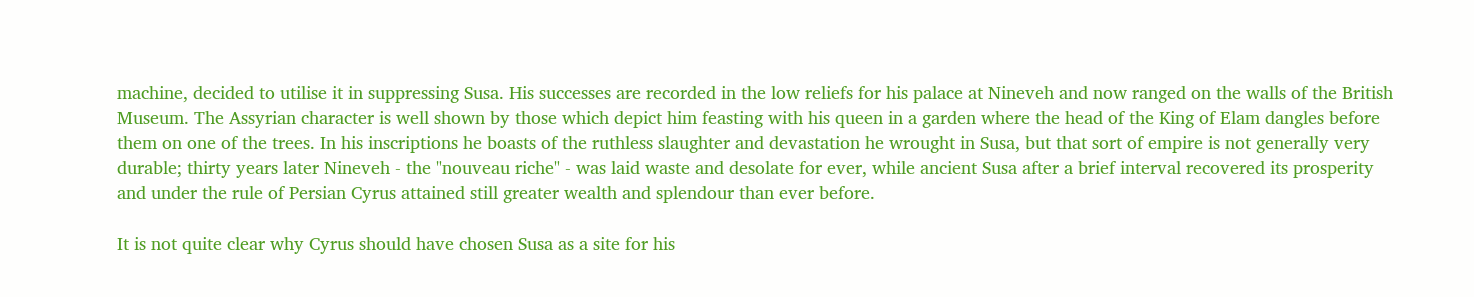machine, decided to utilise it in suppressing Susa. His successes are recorded in the low reliefs for his palace at Nineveh and now ranged on the walls of the British Museum. The Assyrian character is well shown by those which depict him feasting with his queen in a garden where the head of the King of Elam dangles before them on one of the trees. In his inscriptions he boasts of the ruthless slaughter and devastation he wrought in Susa, but that sort of empire is not generally very durable; thirty years later Nineveh - the "nouveau riche" - was laid waste and desolate for ever, while ancient Susa after a brief interval recovered its prosperity and under the rule of Persian Cyrus attained still greater wealth and splendour than ever before.

It is not quite clear why Cyrus should have chosen Susa as a site for his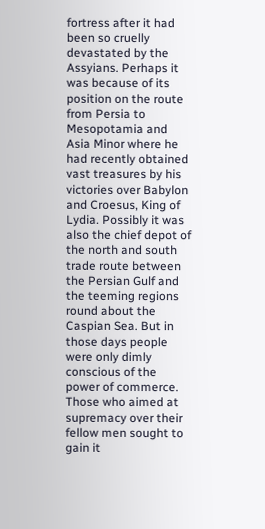fortress after it had been so cruelly devastated by the Assyians. Perhaps it was because of its position on the route from Persia to Mesopotamia and Asia Minor where he had recently obtained vast treasures by his victories over Babylon and Croesus, King of Lydia. Possibly it was also the chief depot of the north and south trade route between the Persian Gulf and the teeming regions round about the Caspian Sea. But in those days people were only dimly conscious of the power of commerce. Those who aimed at supremacy over their fellow men sought to gain it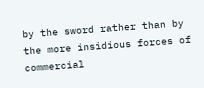by the sword rather than by the more insidious forces of commercial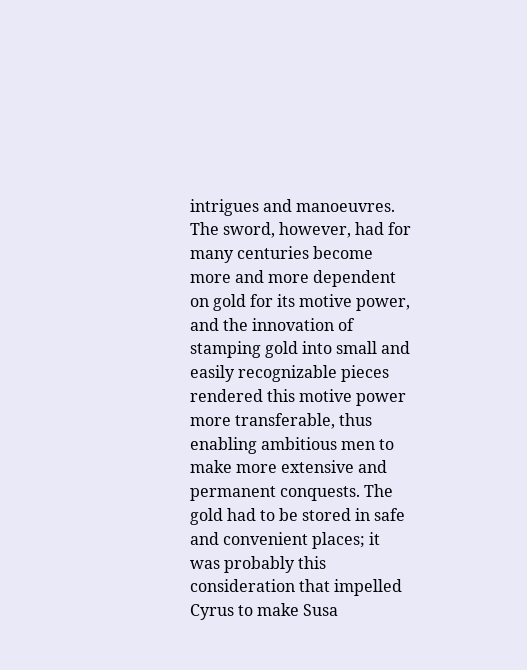intrigues and manoeuvres. The sword, however, had for many centuries become more and more dependent on gold for its motive power, and the innovation of stamping gold into small and easily recognizable pieces rendered this motive power more transferable, thus enabling ambitious men to make more extensive and permanent conquests. The gold had to be stored in safe and convenient places; it was probably this consideration that impelled Cyrus to make Susa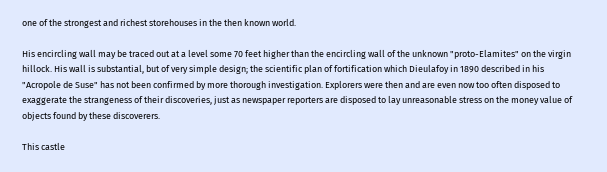one of the strongest and richest storehouses in the then known world.

His encircling wall may be traced out at a level some 70 feet higher than the encircling wall of the unknown "proto-Elamites" on the virgin hillock. His wall is substantial, but of very simple design; the scientific plan of fortification which Dieulafoy in 1890 described in his "Acropole de Suse" has not been confirmed by more thorough investigation. Explorers were then and are even now too often disposed to exaggerate the strangeness of their discoveries, just as newspaper reporters are disposed to lay unreasonable stress on the money value of objects found by these discoverers.

This castle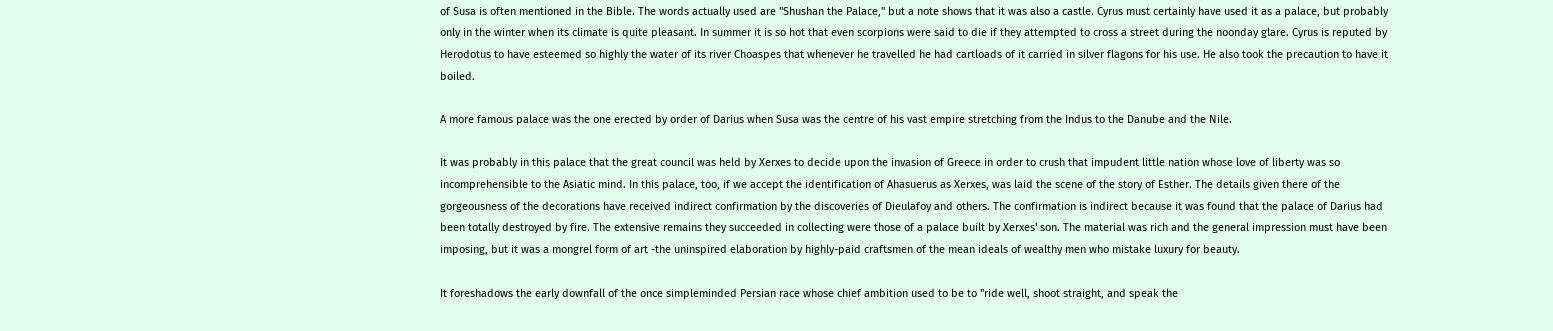of Susa is often mentioned in the Bible. The words actually used are "Shushan the Palace," but a note shows that it was also a castle. Cyrus must certainly have used it as a palace, but probably only in the winter when its climate is quite pleasant. In summer it is so hot that even scorpions were said to die if they attempted to cross a street during the noonday glare. Cyrus is reputed by Herodotus to have esteemed so highly the water of its river Choaspes that whenever he travelled he had cartloads of it carried in silver flagons for his use. He also took the precaution to have it boiled.

A more famous palace was the one erected by order of Darius when Susa was the centre of his vast empire stretching from the Indus to the Danube and the Nile.

It was probably in this palace that the great council was held by Xerxes to decide upon the invasion of Greece in order to crush that impudent little nation whose love of liberty was so incomprehensible to the Asiatic mind. In this palace, too, if we accept the identification of Ahasuerus as Xerxes, was laid the scene of the story of Esther. The details given there of the gorgeousness of the decorations have received indirect confirmation by the discoveries of Dieulafoy and others. The confirmation is indirect because it was found that the palace of Darius had been totally destroyed by fire. The extensive remains they succeeded in collecting were those of a palace built by Xerxes' son. The material was rich and the general impression must have been imposing, but it was a mongrel form of art -the uninspired elaboration by highly-paid craftsmen of the mean ideals of wealthy men who mistake luxury for beauty.

It foreshadows the early downfall of the once simpleminded Persian race whose chief ambition used to be to "ride well, shoot straight, and speak the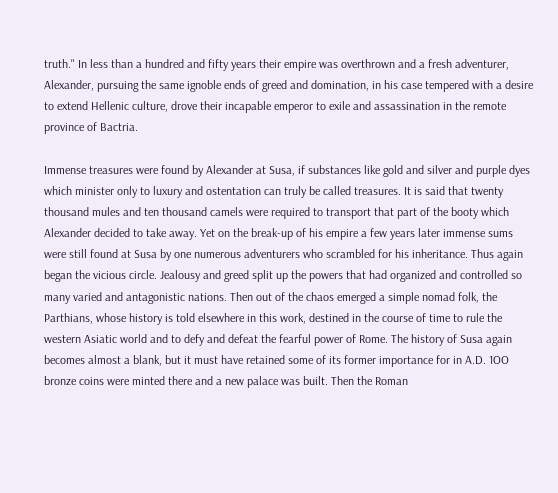truth." In less than a hundred and fifty years their empire was overthrown and a fresh adventurer, Alexander, pursuing the same ignoble ends of greed and domination, in his case tempered with a desire to extend Hellenic culture, drove their incapable emperor to exile and assassination in the remote province of Bactria.

Immense treasures were found by Alexander at Susa, if substances like gold and silver and purple dyes which minister only to luxury and ostentation can truly be called treasures. It is said that twenty thousand mules and ten thousand camels were required to transport that part of the booty which Alexander decided to take away. Yet on the break-up of his empire a few years later immense sums were still found at Susa by one numerous adventurers who scrambled for his inheritance. Thus again began the vicious circle. Jealousy and greed split up the powers that had organized and controlled so many varied and antagonistic nations. Then out of the chaos emerged a simple nomad folk, the Parthians, whose history is told elsewhere in this work, destined in the course of time to rule the western Asiatic world and to defy and defeat the fearful power of Rome. The history of Susa again becomes almost a blank, but it must have retained some of its former importance for in A.D. 1OO bronze coins were minted there and a new palace was built. Then the Roman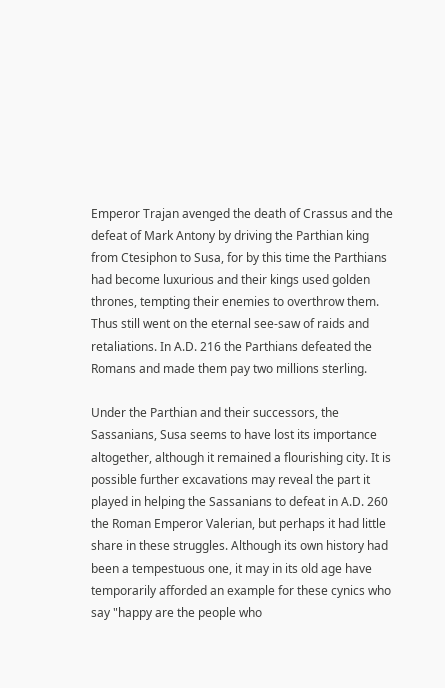Emperor Trajan avenged the death of Crassus and the defeat of Mark Antony by driving the Parthian king from Ctesiphon to Susa, for by this time the Parthians had become luxurious and their kings used golden thrones, tempting their enemies to overthrow them. Thus still went on the eternal see-saw of raids and retaliations. In A.D. 216 the Parthians defeated the Romans and made them pay two millions sterling.

Under the Parthian and their successors, the Sassanians, Susa seems to have lost its importance altogether, although it remained a flourishing city. It is possible further excavations may reveal the part it played in helping the Sassanians to defeat in A.D. 260 the Roman Emperor Valerian, but perhaps it had little share in these struggles. Although its own history had been a tempestuous one, it may in its old age have temporarily afforded an example for these cynics who say "happy are the people who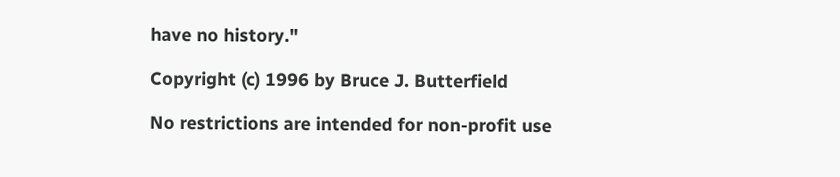have no history."

Copyright (c) 1996 by Bruce J. Butterfield

No restrictions are intended for non-profit use